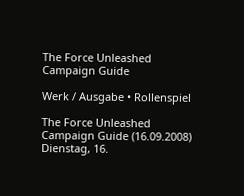The Force Unleashed Campaign Guide

Werk / Ausgabe • Rollenspiel

The Force Unleashed Campaign Guide (16.09.2008)
Dienstag, 16.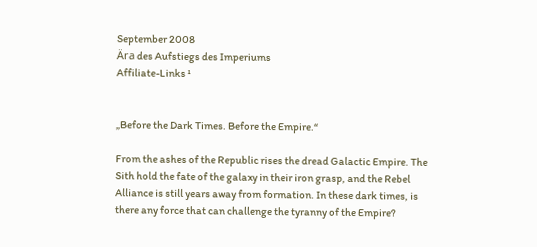September 2008
Ära des Aufstiegs des Imperiums
Affiliate-Links ¹


„Before the Dark Times. Before the Empire.“

From the ashes of the Republic rises the dread Galactic Empire. The Sith hold the fate of the galaxy in their iron grasp, and the Rebel Alliance is still years away from formation. In these dark times, is there any force that can challenge the tyranny of the Empire?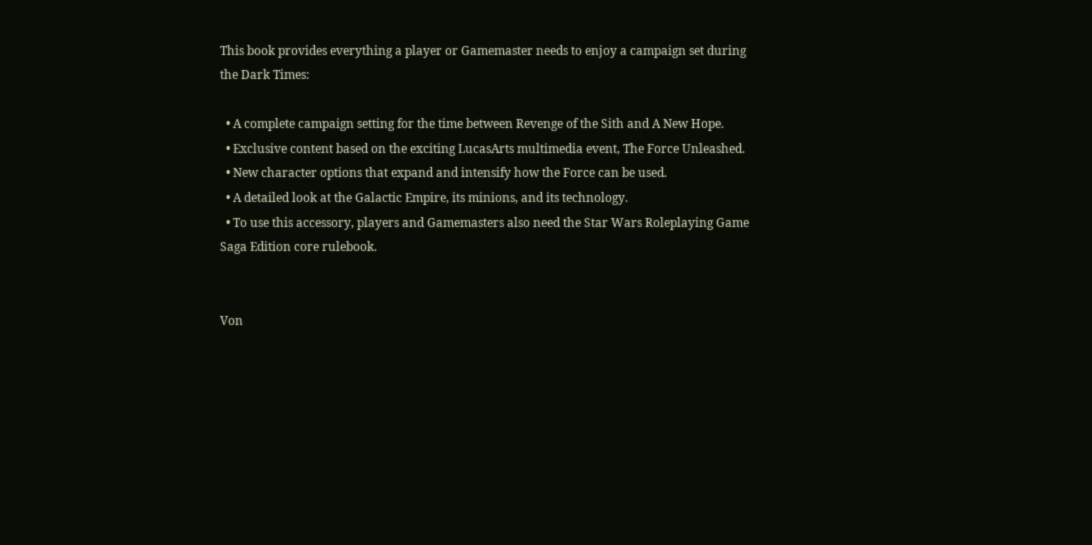This book provides everything a player or Gamemaster needs to enjoy a campaign set during the Dark Times:

  • A complete campaign setting for the time between Revenge of the Sith and A New Hope.
  • Exclusive content based on the exciting LucasArts multimedia event, The Force Unleashed.
  • New character options that expand and intensify how the Force can be used.
  • A detailed look at the Galactic Empire, its minions, and its technology.
  • To use this accessory, players and Gamemasters also need the Star Wars Roleplaying Game Saga Edition core rulebook.


Von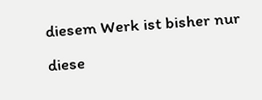diesem Werk ist bisher nur diese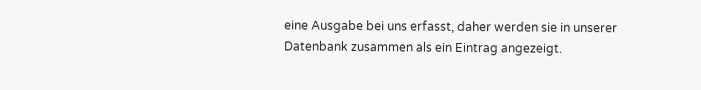eine Ausgabe bei uns erfasst, daher werden sie in unserer Datenbank zusammen als ein Eintrag angezeigt.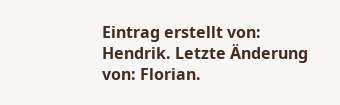Eintrag erstellt von: Hendrik. Letzte Änderung von: Florian.